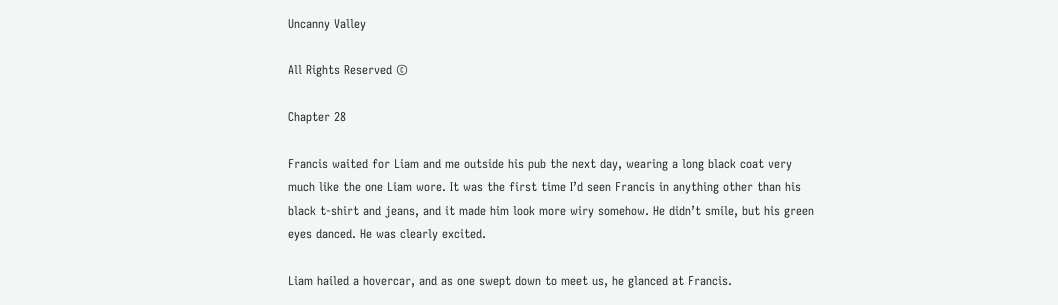Uncanny Valley

All Rights Reserved ©

Chapter 28

Francis waited for Liam and me outside his pub the next day, wearing a long black coat very much like the one Liam wore. It was the first time I’d seen Francis in anything other than his black t-shirt and jeans, and it made him look more wiry somehow. He didn’t smile, but his green eyes danced. He was clearly excited.

Liam hailed a hovercar, and as one swept down to meet us, he glanced at Francis.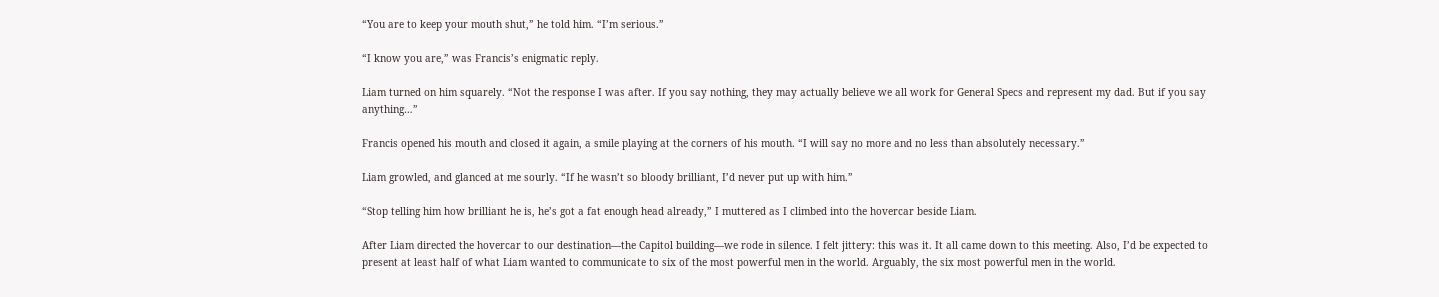“You are to keep your mouth shut,” he told him. “I’m serious.”

“I know you are,” was Francis’s enigmatic reply.

Liam turned on him squarely. “Not the response I was after. If you say nothing, they may actually believe we all work for General Specs and represent my dad. But if you say anything…”

Francis opened his mouth and closed it again, a smile playing at the corners of his mouth. “I will say no more and no less than absolutely necessary.”

Liam growled, and glanced at me sourly. “If he wasn’t so bloody brilliant, I’d never put up with him.”

“Stop telling him how brilliant he is, he’s got a fat enough head already,” I muttered as I climbed into the hovercar beside Liam.

After Liam directed the hovercar to our destination—the Capitol building—we rode in silence. I felt jittery: this was it. It all came down to this meeting. Also, I’d be expected to present at least half of what Liam wanted to communicate to six of the most powerful men in the world. Arguably, the six most powerful men in the world.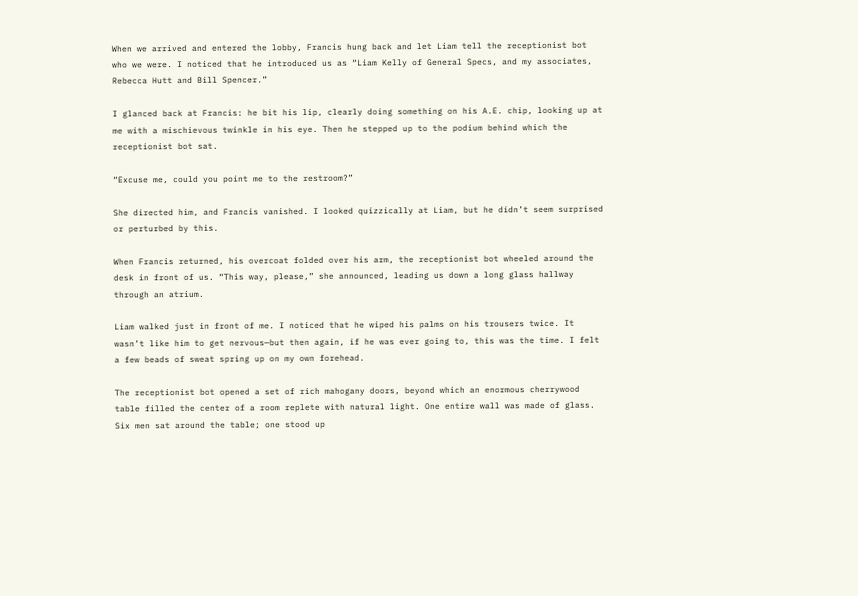When we arrived and entered the lobby, Francis hung back and let Liam tell the receptionist bot who we were. I noticed that he introduced us as “Liam Kelly of General Specs, and my associates, Rebecca Hutt and Bill Spencer.”

I glanced back at Francis: he bit his lip, clearly doing something on his A.E. chip, looking up at me with a mischievous twinkle in his eye. Then he stepped up to the podium behind which the receptionist bot sat.

“Excuse me, could you point me to the restroom?”

She directed him, and Francis vanished. I looked quizzically at Liam, but he didn’t seem surprised or perturbed by this.

When Francis returned, his overcoat folded over his arm, the receptionist bot wheeled around the desk in front of us. “This way, please,” she announced, leading us down a long glass hallway through an atrium.

Liam walked just in front of me. I noticed that he wiped his palms on his trousers twice. It wasn’t like him to get nervous—but then again, if he was ever going to, this was the time. I felt a few beads of sweat spring up on my own forehead.

The receptionist bot opened a set of rich mahogany doors, beyond which an enormous cherrywood table filled the center of a room replete with natural light. One entire wall was made of glass. Six men sat around the table; one stood up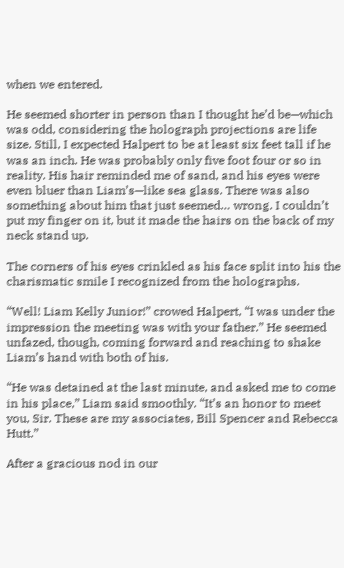when we entered.

He seemed shorter in person than I thought he’d be—which was odd, considering the holograph projections are life size. Still, I expected Halpert to be at least six feet tall if he was an inch. He was probably only five foot four or so in reality. His hair reminded me of sand, and his eyes were even bluer than Liam’s—like sea glass. There was also something about him that just seemed… wrong. I couldn’t put my finger on it, but it made the hairs on the back of my neck stand up.

The corners of his eyes crinkled as his face split into his the charismatic smile I recognized from the holographs.

“Well! Liam Kelly Junior!” crowed Halpert, “I was under the impression the meeting was with your father.” He seemed unfazed, though, coming forward and reaching to shake Liam’s hand with both of his.

“He was detained at the last minute, and asked me to come in his place,” Liam said smoothly. “It’s an honor to meet you, Sir. These are my associates, Bill Spencer and Rebecca Hutt.”

After a gracious nod in our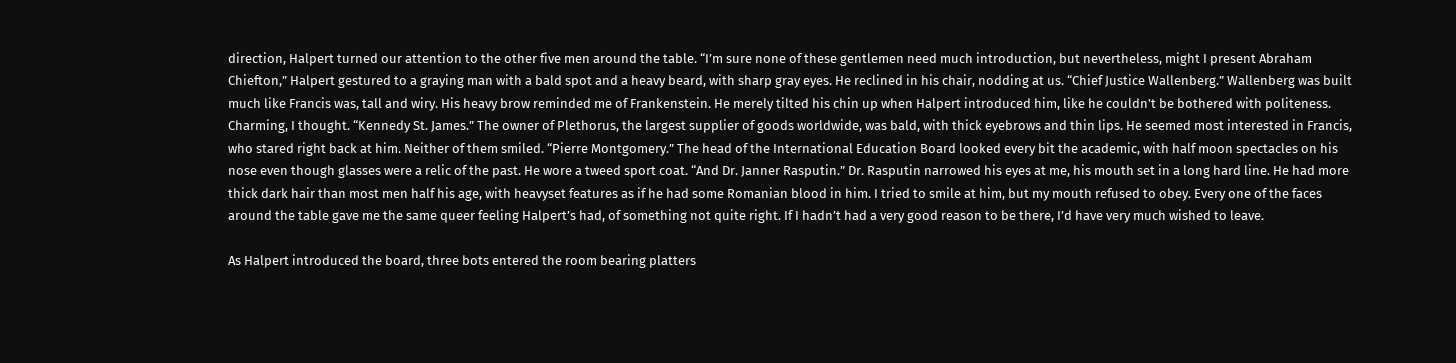direction, Halpert turned our attention to the other five men around the table. “I’m sure none of these gentlemen need much introduction, but nevertheless, might I present Abraham Chiefton,” Halpert gestured to a graying man with a bald spot and a heavy beard, with sharp gray eyes. He reclined in his chair, nodding at us. “Chief Justice Wallenberg.” Wallenberg was built much like Francis was, tall and wiry. His heavy brow reminded me of Frankenstein. He merely tilted his chin up when Halpert introduced him, like he couldn’t be bothered with politeness. Charming, I thought. “Kennedy St. James.” The owner of Plethorus, the largest supplier of goods worldwide, was bald, with thick eyebrows and thin lips. He seemed most interested in Francis, who stared right back at him. Neither of them smiled. “Pierre Montgomery.” The head of the International Education Board looked every bit the academic, with half moon spectacles on his nose even though glasses were a relic of the past. He wore a tweed sport coat. “And Dr. Janner Rasputin.” Dr. Rasputin narrowed his eyes at me, his mouth set in a long hard line. He had more thick dark hair than most men half his age, with heavyset features as if he had some Romanian blood in him. I tried to smile at him, but my mouth refused to obey. Every one of the faces around the table gave me the same queer feeling Halpert’s had, of something not quite right. If I hadn’t had a very good reason to be there, I’d have very much wished to leave.

As Halpert introduced the board, three bots entered the room bearing platters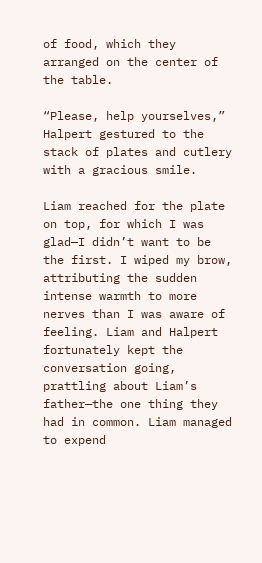of food, which they arranged on the center of the table.

“Please, help yourselves,” Halpert gestured to the stack of plates and cutlery with a gracious smile.

Liam reached for the plate on top, for which I was glad—I didn’t want to be the first. I wiped my brow, attributing the sudden intense warmth to more nerves than I was aware of feeling. Liam and Halpert fortunately kept the conversation going, prattling about Liam’s father—the one thing they had in common. Liam managed to expend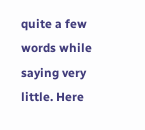quite a few words while saying very little. Here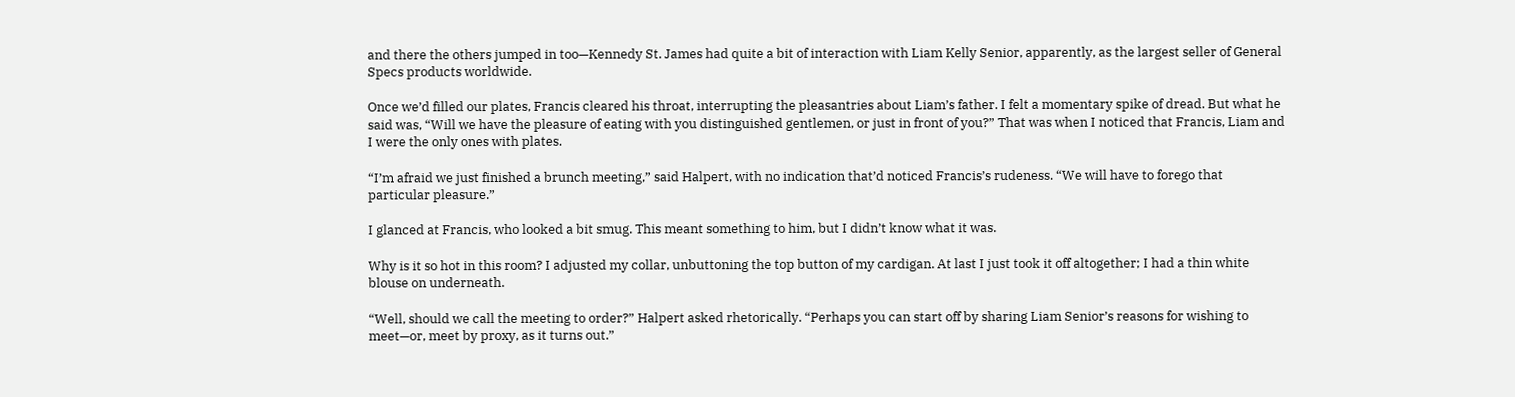and there the others jumped in too—Kennedy St. James had quite a bit of interaction with Liam Kelly Senior, apparently, as the largest seller of General Specs products worldwide.

Once we’d filled our plates, Francis cleared his throat, interrupting the pleasantries about Liam’s father. I felt a momentary spike of dread. But what he said was, “Will we have the pleasure of eating with you distinguished gentlemen, or just in front of you?” That was when I noticed that Francis, Liam and I were the only ones with plates.

“I’m afraid we just finished a brunch meeting,” said Halpert, with no indication that’d noticed Francis’s rudeness. “We will have to forego that particular pleasure.”

I glanced at Francis, who looked a bit smug. This meant something to him, but I didn’t know what it was.

Why is it so hot in this room? I adjusted my collar, unbuttoning the top button of my cardigan. At last I just took it off altogether; I had a thin white blouse on underneath.

“Well, should we call the meeting to order?” Halpert asked rhetorically. “Perhaps you can start off by sharing Liam Senior’s reasons for wishing to meet—or, meet by proxy, as it turns out.”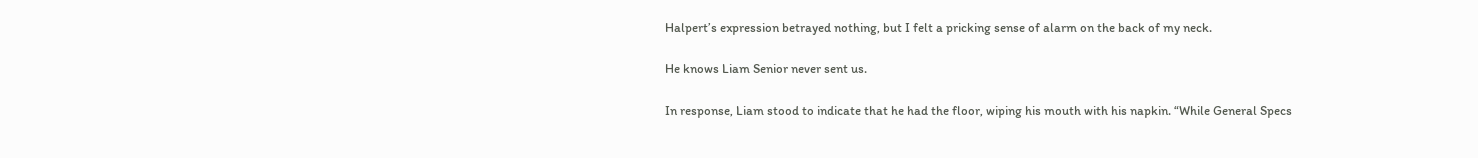Halpert’s expression betrayed nothing, but I felt a pricking sense of alarm on the back of my neck.

He knows Liam Senior never sent us.

In response, Liam stood to indicate that he had the floor, wiping his mouth with his napkin. “While General Specs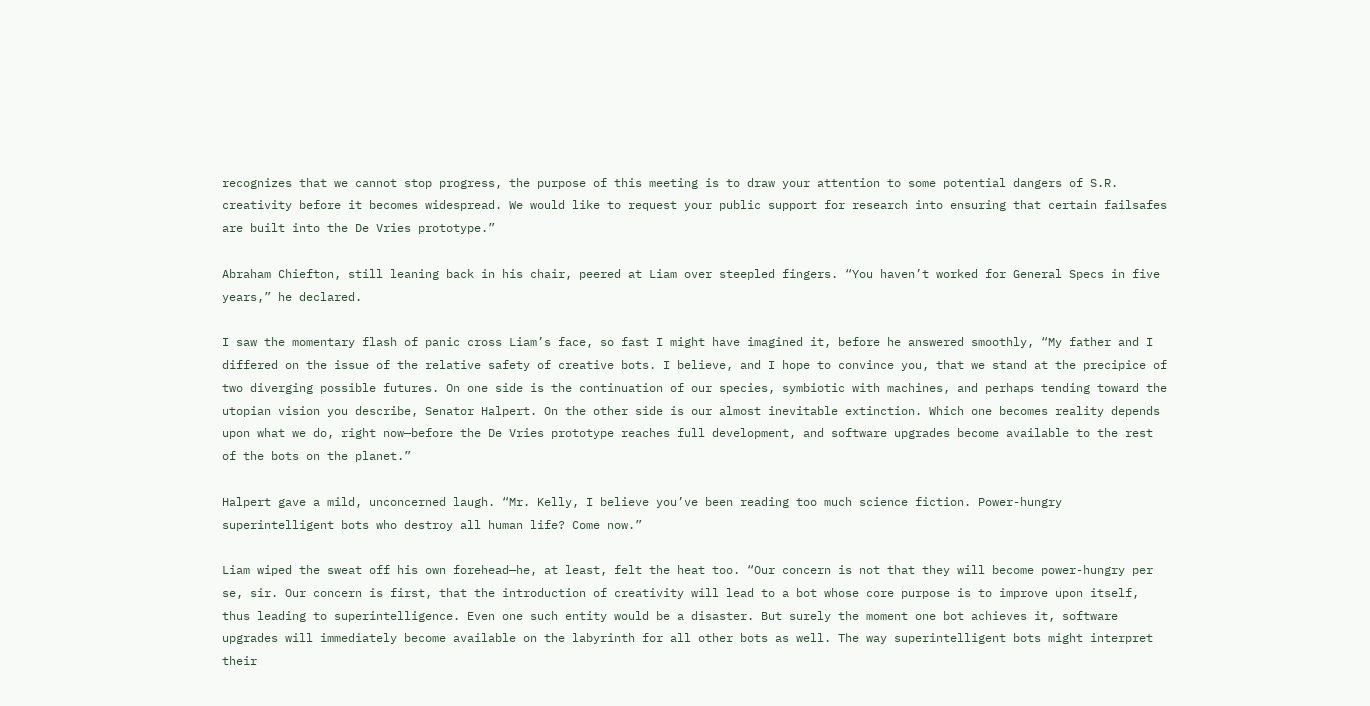recognizes that we cannot stop progress, the purpose of this meeting is to draw your attention to some potential dangers of S.R. creativity before it becomes widespread. We would like to request your public support for research into ensuring that certain failsafes are built into the De Vries prototype.”

Abraham Chiefton, still leaning back in his chair, peered at Liam over steepled fingers. “You haven’t worked for General Specs in five years,” he declared.

I saw the momentary flash of panic cross Liam’s face, so fast I might have imagined it, before he answered smoothly, “My father and I differed on the issue of the relative safety of creative bots. I believe, and I hope to convince you, that we stand at the precipice of two diverging possible futures. On one side is the continuation of our species, symbiotic with machines, and perhaps tending toward the utopian vision you describe, Senator Halpert. On the other side is our almost inevitable extinction. Which one becomes reality depends upon what we do, right now—before the De Vries prototype reaches full development, and software upgrades become available to the rest of the bots on the planet.”

Halpert gave a mild, unconcerned laugh. “Mr. Kelly, I believe you’ve been reading too much science fiction. Power-hungry superintelligent bots who destroy all human life? Come now.”

Liam wiped the sweat off his own forehead—he, at least, felt the heat too. “Our concern is not that they will become power-hungry per se, sir. Our concern is first, that the introduction of creativity will lead to a bot whose core purpose is to improve upon itself, thus leading to superintelligence. Even one such entity would be a disaster. But surely the moment one bot achieves it, software upgrades will immediately become available on the labyrinth for all other bots as well. The way superintelligent bots might interpret their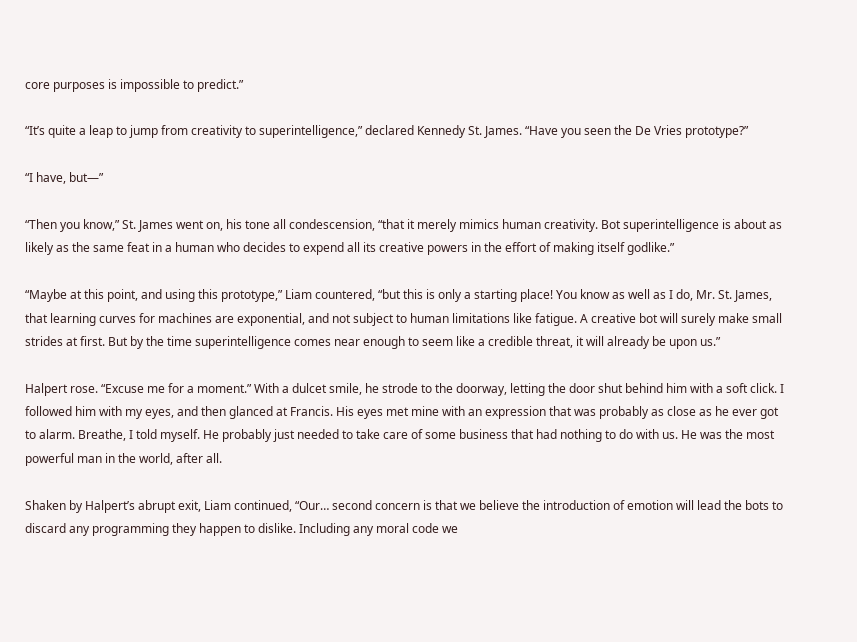core purposes is impossible to predict.”

“It’s quite a leap to jump from creativity to superintelligence,” declared Kennedy St. James. “Have you seen the De Vries prototype?”

“I have, but—”

“Then you know,” St. James went on, his tone all condescension, “that it merely mimics human creativity. Bot superintelligence is about as likely as the same feat in a human who decides to expend all its creative powers in the effort of making itself godlike.”

“Maybe at this point, and using this prototype,” Liam countered, “but this is only a starting place! You know as well as I do, Mr. St. James, that learning curves for machines are exponential, and not subject to human limitations like fatigue. A creative bot will surely make small strides at first. But by the time superintelligence comes near enough to seem like a credible threat, it will already be upon us.”

Halpert rose. “Excuse me for a moment.” With a dulcet smile, he strode to the doorway, letting the door shut behind him with a soft click. I followed him with my eyes, and then glanced at Francis. His eyes met mine with an expression that was probably as close as he ever got to alarm. Breathe, I told myself. He probably just needed to take care of some business that had nothing to do with us. He was the most powerful man in the world, after all.

Shaken by Halpert’s abrupt exit, Liam continued, “Our… second concern is that we believe the introduction of emotion will lead the bots to discard any programming they happen to dislike. Including any moral code we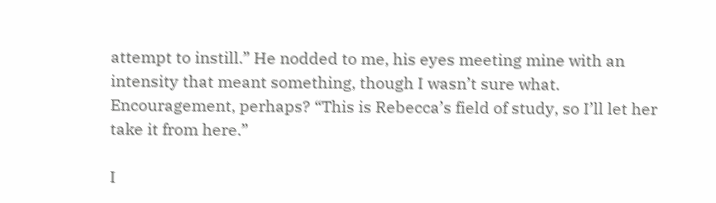attempt to instill.” He nodded to me, his eyes meeting mine with an intensity that meant something, though I wasn’t sure what. Encouragement, perhaps? “This is Rebecca’s field of study, so I’ll let her take it from here.”

I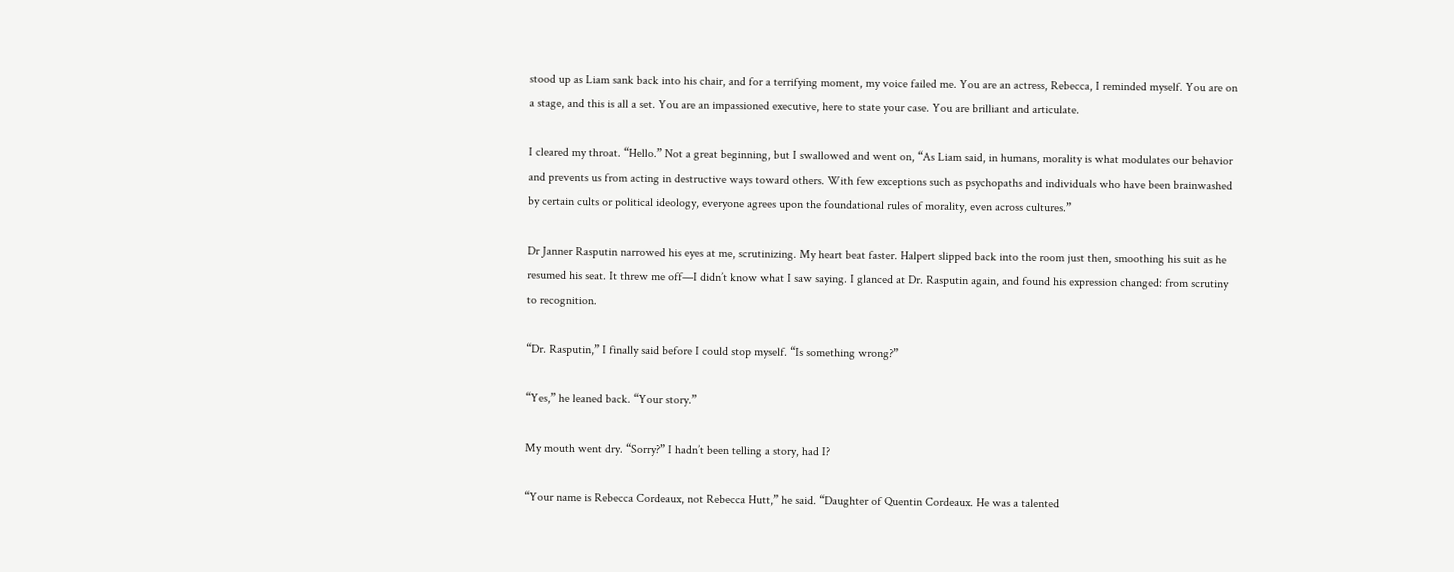stood up as Liam sank back into his chair, and for a terrifying moment, my voice failed me. You are an actress, Rebecca, I reminded myself. You are on a stage, and this is all a set. You are an impassioned executive, here to state your case. You are brilliant and articulate.

I cleared my throat. “Hello.” Not a great beginning, but I swallowed and went on, “As Liam said, in humans, morality is what modulates our behavior and prevents us from acting in destructive ways toward others. With few exceptions such as psychopaths and individuals who have been brainwashed by certain cults or political ideology, everyone agrees upon the foundational rules of morality, even across cultures.”

Dr Janner Rasputin narrowed his eyes at me, scrutinizing. My heart beat faster. Halpert slipped back into the room just then, smoothing his suit as he resumed his seat. It threw me off—I didn’t know what I saw saying. I glanced at Dr. Rasputin again, and found his expression changed: from scrutiny to recognition.

“Dr. Rasputin,” I finally said before I could stop myself. “Is something wrong?”

“Yes,” he leaned back. “Your story.”

My mouth went dry. “Sorry?” I hadn’t been telling a story, had I?

“Your name is Rebecca Cordeaux, not Rebecca Hutt,” he said. “Daughter of Quentin Cordeaux. He was a talented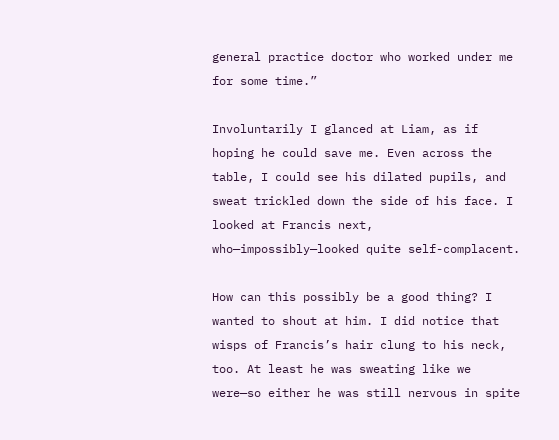general practice doctor who worked under me for some time.”

Involuntarily I glanced at Liam, as if hoping he could save me. Even across the table, I could see his dilated pupils, and sweat trickled down the side of his face. I looked at Francis next, who—impossibly—looked quite self-complacent.

How can this possibly be a good thing? I wanted to shout at him. I did notice that wisps of Francis’s hair clung to his neck, too. At least he was sweating like we were—so either he was still nervous in spite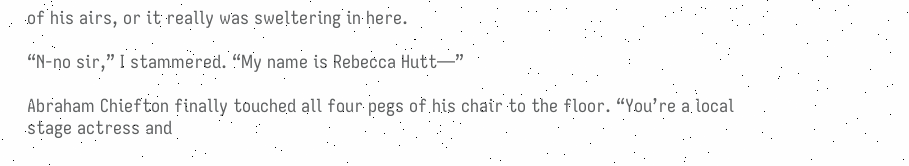of his airs, or it really was sweltering in here.

“N-no sir,” I stammered. “My name is Rebecca Hutt—”

Abraham Chiefton finally touched all four pegs of his chair to the floor. “You’re a local stage actress and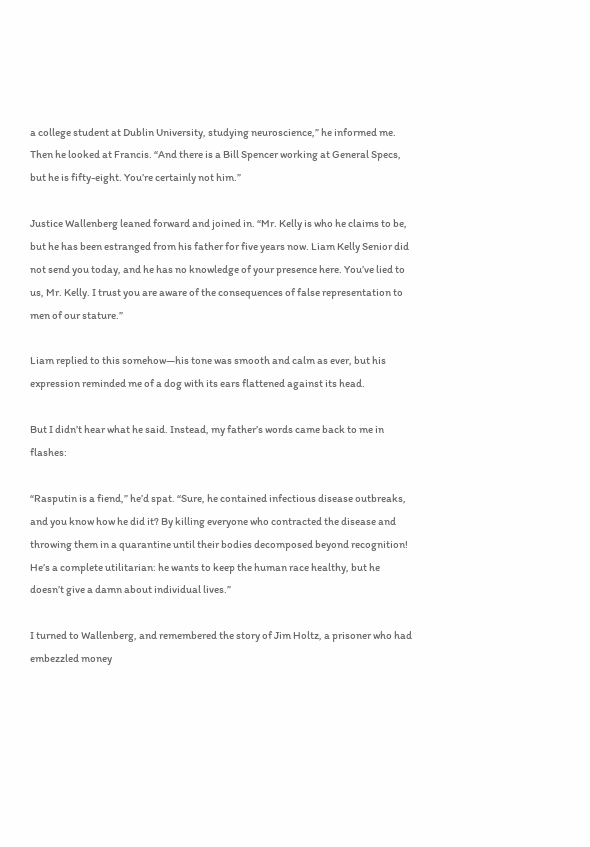a college student at Dublin University, studying neuroscience,” he informed me. Then he looked at Francis. “And there is a Bill Spencer working at General Specs, but he is fifty-eight. You’re certainly not him.”

Justice Wallenberg leaned forward and joined in. “Mr. Kelly is who he claims to be, but he has been estranged from his father for five years now. Liam Kelly Senior did not send you today, and he has no knowledge of your presence here. You’ve lied to us, Mr. Kelly. I trust you are aware of the consequences of false representation to men of our stature.”

Liam replied to this somehow—his tone was smooth and calm as ever, but his expression reminded me of a dog with its ears flattened against its head.

But I didn’t hear what he said. Instead, my father’s words came back to me in flashes:

“Rasputin is a fiend,” he’d spat. “Sure, he contained infectious disease outbreaks, and you know how he did it? By killing everyone who contracted the disease and throwing them in a quarantine until their bodies decomposed beyond recognition! He’s a complete utilitarian: he wants to keep the human race healthy, but he doesn’t give a damn about individual lives.”

I turned to Wallenberg, and remembered the story of Jim Holtz, a prisoner who had embezzled money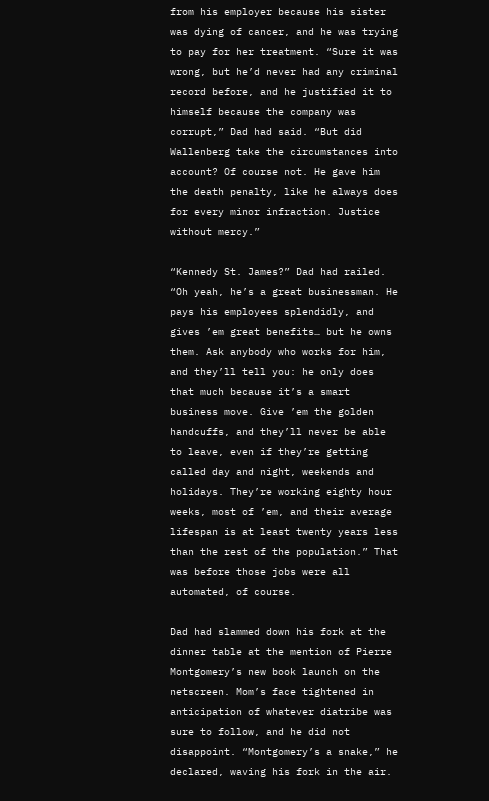from his employer because his sister was dying of cancer, and he was trying to pay for her treatment. “Sure it was wrong, but he’d never had any criminal record before, and he justified it to himself because the company was corrupt,” Dad had said. “But did Wallenberg take the circumstances into account? Of course not. He gave him the death penalty, like he always does for every minor infraction. Justice without mercy.”

“Kennedy St. James?” Dad had railed. “Oh yeah, he’s a great businessman. He pays his employees splendidly, and gives ’em great benefits… but he owns them. Ask anybody who works for him, and they’ll tell you: he only does that much because it’s a smart business move. Give ’em the golden handcuffs, and they’ll never be able to leave, even if they’re getting called day and night, weekends and holidays. They’re working eighty hour weeks, most of ’em, and their average lifespan is at least twenty years less than the rest of the population.” That was before those jobs were all automated, of course.

Dad had slammed down his fork at the dinner table at the mention of Pierre Montgomery’s new book launch on the netscreen. Mom’s face tightened in anticipation of whatever diatribe was sure to follow, and he did not disappoint. “Montgomery’s a snake,” he declared, waving his fork in the air.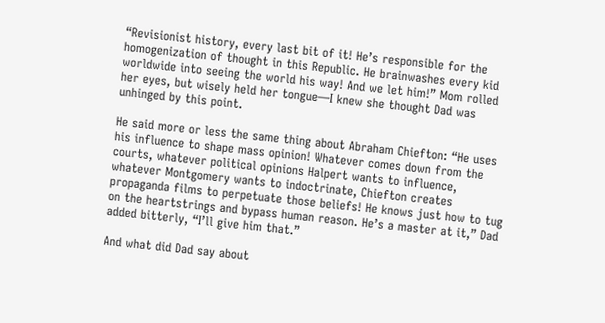“Revisionist history, every last bit of it! He’s responsible for the homogenization of thought in this Republic. He brainwashes every kid worldwide into seeing the world his way! And we let him!” Mom rolled her eyes, but wisely held her tongue—I knew she thought Dad was unhinged by this point.

He said more or less the same thing about Abraham Chiefton: “He uses his influence to shape mass opinion! Whatever comes down from the courts, whatever political opinions Halpert wants to influence, whatever Montgomery wants to indoctrinate, Chiefton creates propaganda films to perpetuate those beliefs! He knows just how to tug on the heartstrings and bypass human reason. He’s a master at it,” Dad added bitterly, “I’ll give him that.”

And what did Dad say about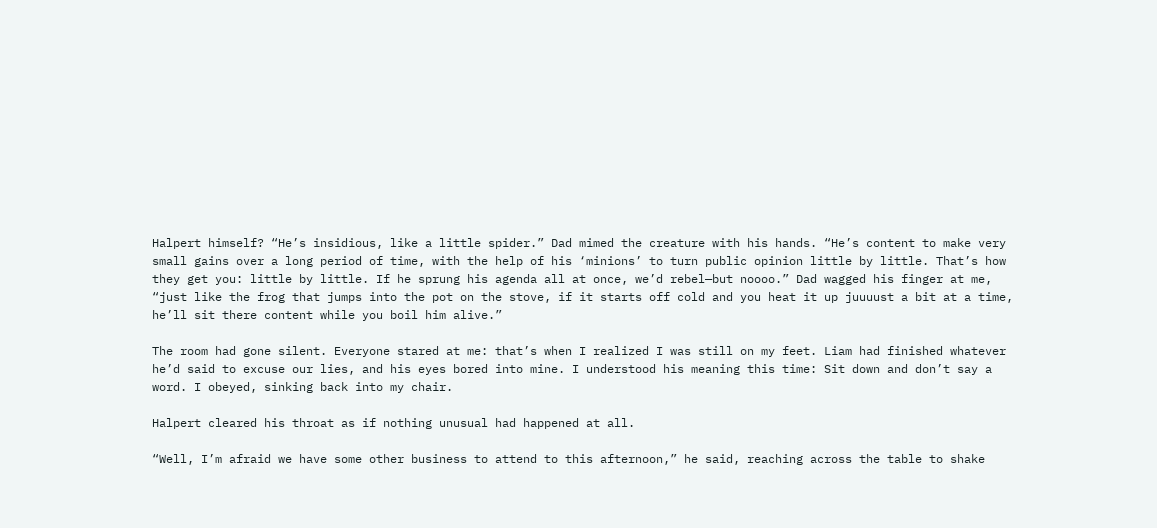Halpert himself? “He’s insidious, like a little spider.” Dad mimed the creature with his hands. “He’s content to make very small gains over a long period of time, with the help of his ‘minions’ to turn public opinion little by little. That’s how they get you: little by little. If he sprung his agenda all at once, we’d rebel—but noooo.” Dad wagged his finger at me, “just like the frog that jumps into the pot on the stove, if it starts off cold and you heat it up juuuust a bit at a time, he’ll sit there content while you boil him alive.”

The room had gone silent. Everyone stared at me: that’s when I realized I was still on my feet. Liam had finished whatever he’d said to excuse our lies, and his eyes bored into mine. I understood his meaning this time: Sit down and don’t say a word. I obeyed, sinking back into my chair.

Halpert cleared his throat as if nothing unusual had happened at all.

“Well, I’m afraid we have some other business to attend to this afternoon,” he said, reaching across the table to shake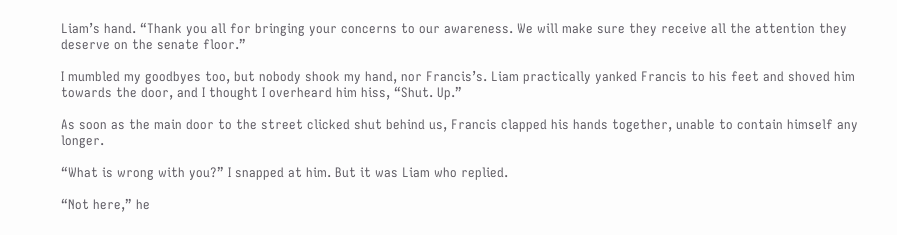Liam’s hand. “Thank you all for bringing your concerns to our awareness. We will make sure they receive all the attention they deserve on the senate floor.”

I mumbled my goodbyes too, but nobody shook my hand, nor Francis’s. Liam practically yanked Francis to his feet and shoved him towards the door, and I thought I overheard him hiss, “Shut. Up.”

As soon as the main door to the street clicked shut behind us, Francis clapped his hands together, unable to contain himself any longer.

“What is wrong with you?” I snapped at him. But it was Liam who replied.

“Not here,” he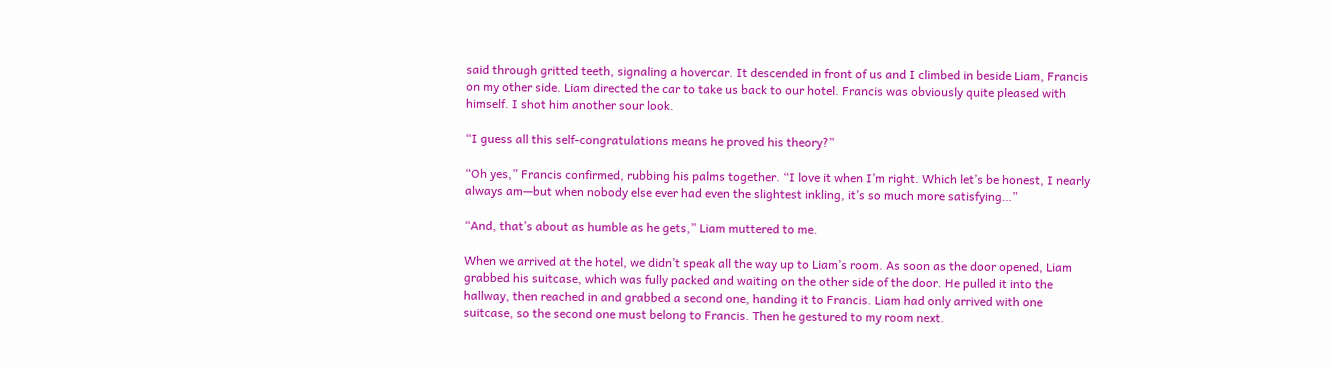said through gritted teeth, signaling a hovercar. It descended in front of us and I climbed in beside Liam, Francis on my other side. Liam directed the car to take us back to our hotel. Francis was obviously quite pleased with himself. I shot him another sour look.

“I guess all this self-congratulations means he proved his theory?”

“Oh yes,” Francis confirmed, rubbing his palms together. “I love it when I’m right. Which let’s be honest, I nearly always am—but when nobody else ever had even the slightest inkling, it’s so much more satisfying…”

“And, that’s about as humble as he gets,” Liam muttered to me.

When we arrived at the hotel, we didn’t speak all the way up to Liam’s room. As soon as the door opened, Liam grabbed his suitcase, which was fully packed and waiting on the other side of the door. He pulled it into the hallway, then reached in and grabbed a second one, handing it to Francis. Liam had only arrived with one suitcase, so the second one must belong to Francis. Then he gestured to my room next.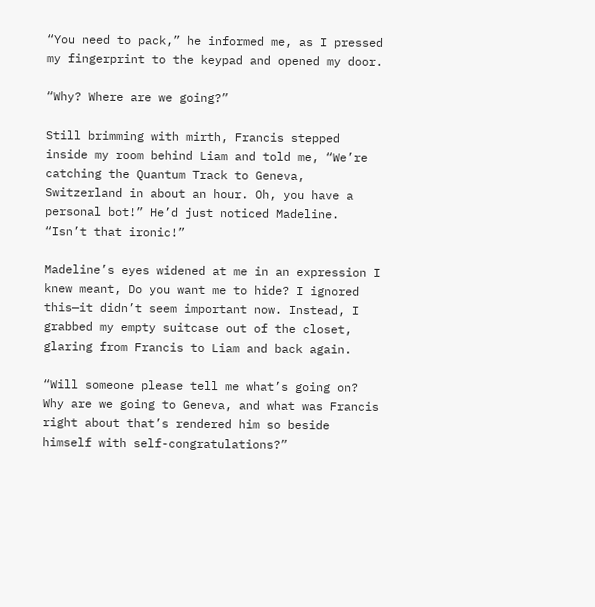“You need to pack,” he informed me, as I pressed my fingerprint to the keypad and opened my door.

“Why? Where are we going?”

Still brimming with mirth, Francis stepped inside my room behind Liam and told me, “We’re catching the Quantum Track to Geneva, Switzerland in about an hour. Oh, you have a personal bot!” He’d just noticed Madeline. “Isn’t that ironic!”

Madeline’s eyes widened at me in an expression I knew meant, Do you want me to hide? I ignored this—it didn’t seem important now. Instead, I grabbed my empty suitcase out of the closet, glaring from Francis to Liam and back again.

“Will someone please tell me what’s going on? Why are we going to Geneva, and what was Francis right about that’s rendered him so beside himself with self-congratulations?”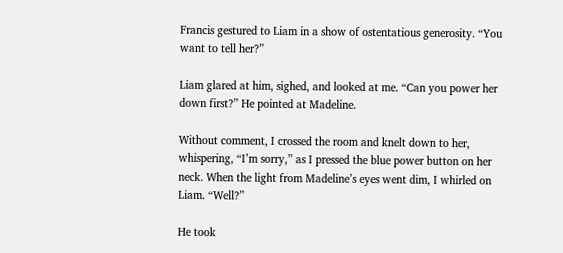Francis gestured to Liam in a show of ostentatious generosity. “You want to tell her?”

Liam glared at him, sighed, and looked at me. “Can you power her down first?” He pointed at Madeline.

Without comment, I crossed the room and knelt down to her, whispering, “I’m sorry,” as I pressed the blue power button on her neck. When the light from Madeline’s eyes went dim, I whirled on Liam. “Well?”

He took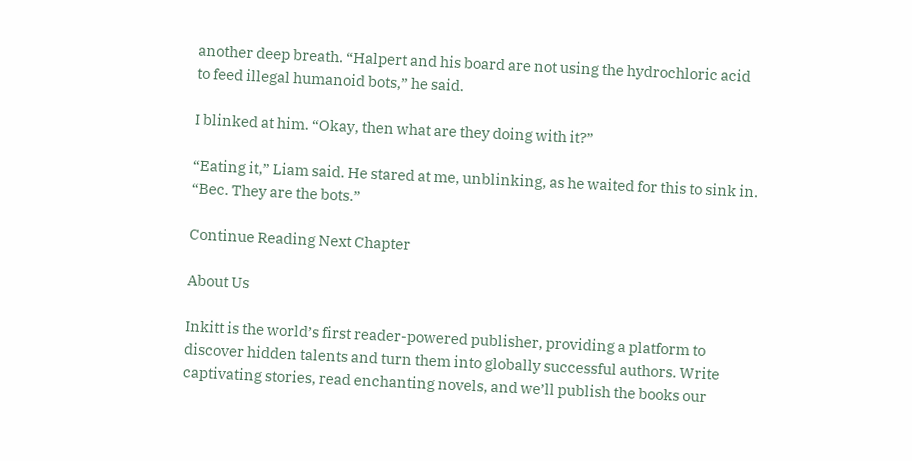another deep breath. “Halpert and his board are not using the hydrochloric acid to feed illegal humanoid bots,” he said.

I blinked at him. “Okay, then what are they doing with it?”

“Eating it,” Liam said. He stared at me, unblinking, as he waited for this to sink in. “Bec. They are the bots.”

Continue Reading Next Chapter

About Us

Inkitt is the world’s first reader-powered publisher, providing a platform to discover hidden talents and turn them into globally successful authors. Write captivating stories, read enchanting novels, and we’ll publish the books our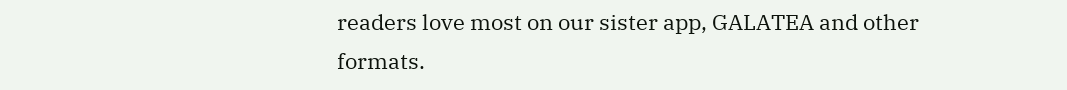readers love most on our sister app, GALATEA and other formats.